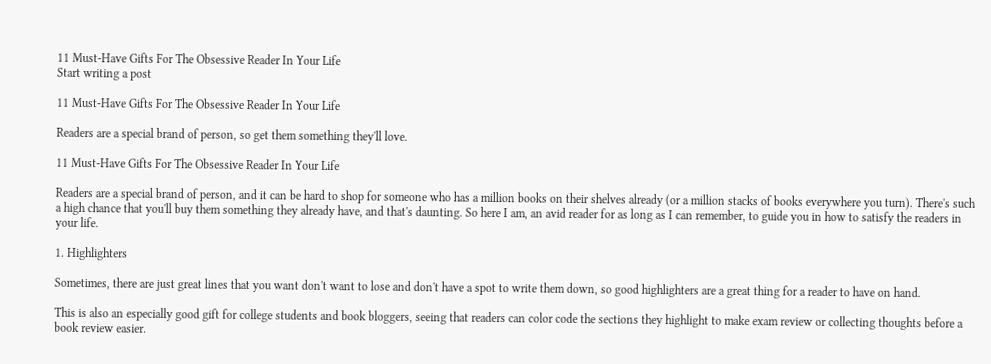11 Must-Have Gifts For The Obsessive Reader In Your Life
Start writing a post

11 Must-Have Gifts For The Obsessive Reader In Your Life

Readers are a special brand of person, so get them something they'll love.

11 Must-Have Gifts For The Obsessive Reader In Your Life

Readers are a special brand of person, and it can be hard to shop for someone who has a million books on their shelves already (or a million stacks of books everywhere you turn). There's such a high chance that you'll buy them something they already have, and that's daunting. So here I am, an avid reader for as long as I can remember, to guide you in how to satisfy the readers in your life.

1. Highlighters

Sometimes, there are just great lines that you want don't want to lose and don't have a spot to write them down, so good highlighters are a great thing for a reader to have on hand.

This is also an especially good gift for college students and book bloggers, seeing that readers can color code the sections they highlight to make exam review or collecting thoughts before a book review easier.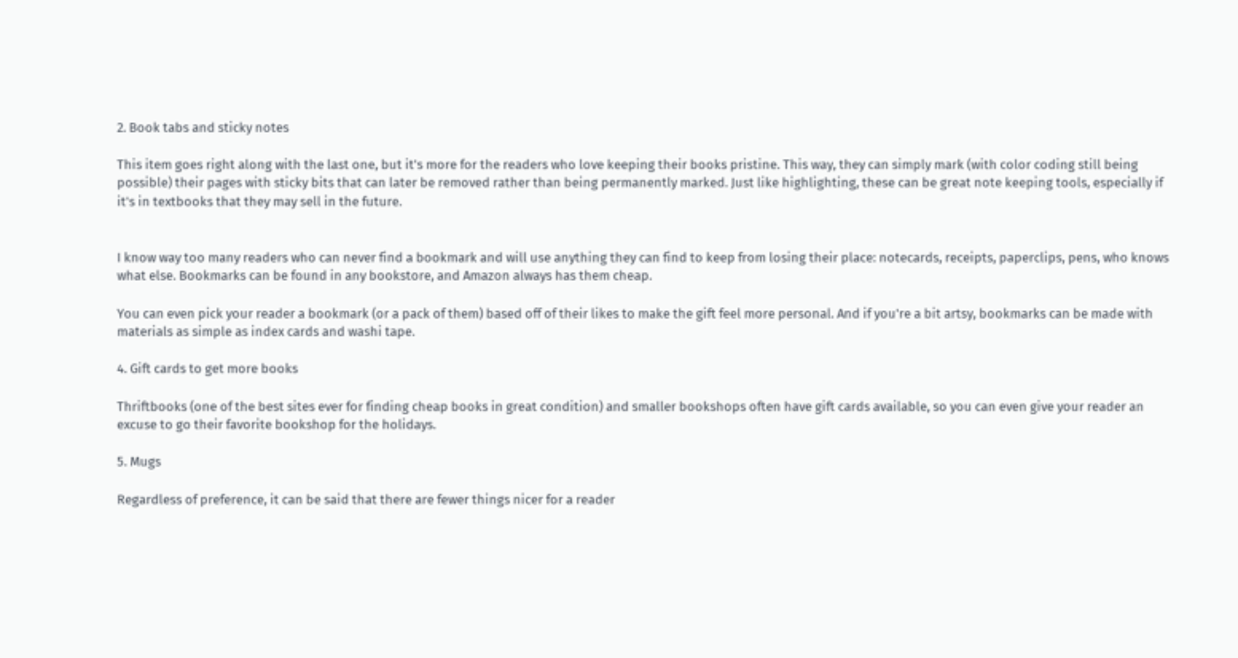2. Book tabs and sticky notes

This item goes right along with the last one, but it's more for the readers who love keeping their books pristine. This way, they can simply mark (with color coding still being possible) their pages with sticky bits that can later be removed rather than being permanently marked. Just like highlighting, these can be great note keeping tools, especially if it's in textbooks that they may sell in the future.


I know way too many readers who can never find a bookmark and will use anything they can find to keep from losing their place: notecards, receipts, paperclips, pens, who knows what else. Bookmarks can be found in any bookstore, and Amazon always has them cheap.

You can even pick your reader a bookmark (or a pack of them) based off of their likes to make the gift feel more personal. And if you're a bit artsy, bookmarks can be made with materials as simple as index cards and washi tape.

4. Gift cards to get more books

Thriftbooks (one of the best sites ever for finding cheap books in great condition) and smaller bookshops often have gift cards available, so you can even give your reader an excuse to go their favorite bookshop for the holidays.

5. Mugs

Regardless of preference, it can be said that there are fewer things nicer for a reader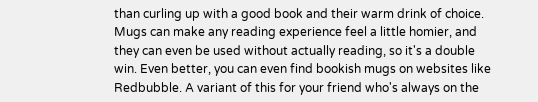than curling up with a good book and their warm drink of choice. Mugs can make any reading experience feel a little homier, and they can even be used without actually reading, so it's a double win. Even better, you can even find bookish mugs on websites like Redbubble. A variant of this for your friend who's always on the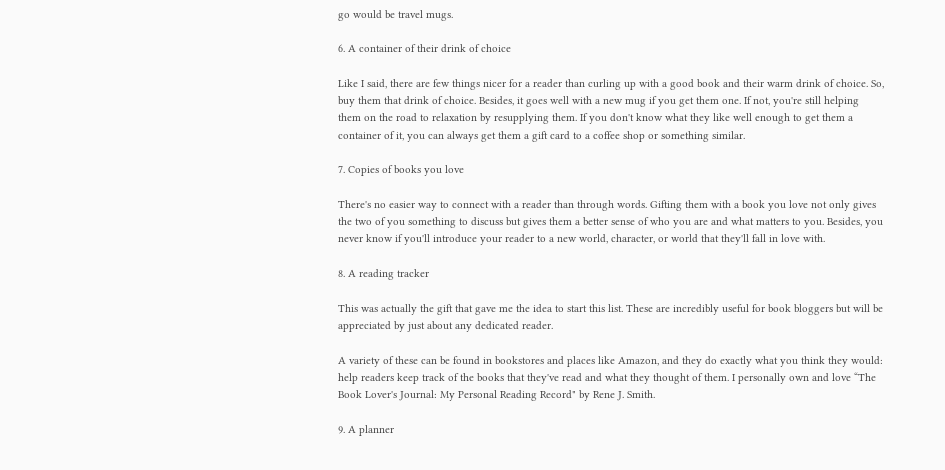go would be travel mugs.

6. A container of their drink of choice

Like I said, there are few things nicer for a reader than curling up with a good book and their warm drink of choice. So, buy them that drink of choice. Besides, it goes well with a new mug if you get them one. If not, you're still helping them on the road to relaxation by resupplying them. If you don't know what they like well enough to get them a container of it, you can always get them a gift card to a coffee shop or something similar.

7. Copies of books you love

There's no easier way to connect with a reader than through words. Gifting them with a book you love not only gives the two of you something to discuss but gives them a better sense of who you are and what matters to you. Besides, you never know if you'll introduce your reader to a new world, character, or world that they'll fall in love with.

8. A reading tracker

This was actually the gift that gave me the idea to start this list. These are incredibly useful for book bloggers but will be appreciated by just about any dedicated reader.

A variety of these can be found in bookstores and places like Amazon, and they do exactly what you think they would: help readers keep track of the books that they've read and what they thought of them. I personally own and love “The Book Lover's Journal: My Personal Reading Record" by Rene J. Smith.

9. A planner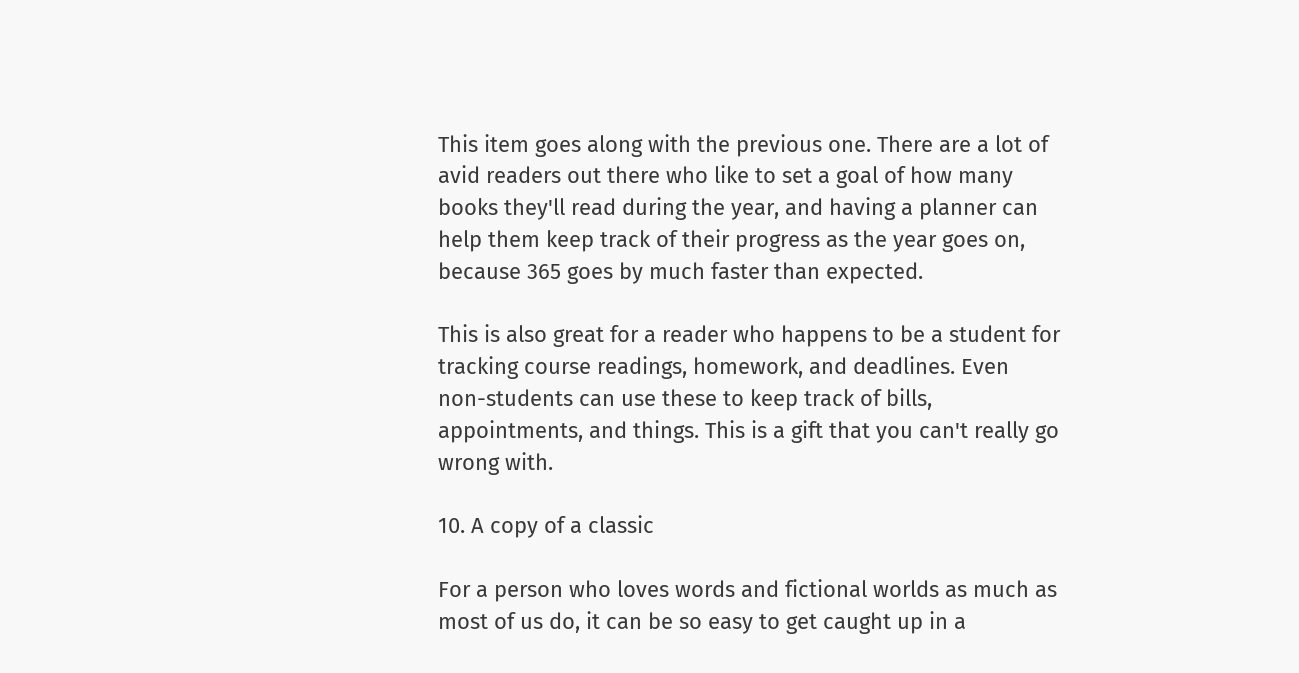This item goes along with the previous one. There are a lot of avid readers out there who like to set a goal of how many books they'll read during the year, and having a planner can help them keep track of their progress as the year goes on, because 365 goes by much faster than expected.

This is also great for a reader who happens to be a student for tracking course readings, homework, and deadlines. Even non-students can use these to keep track of bills, appointments, and things. This is a gift that you can't really go wrong with.

10. A copy of a classic

For a person who loves words and fictional worlds as much as most of us do, it can be so easy to get caught up in a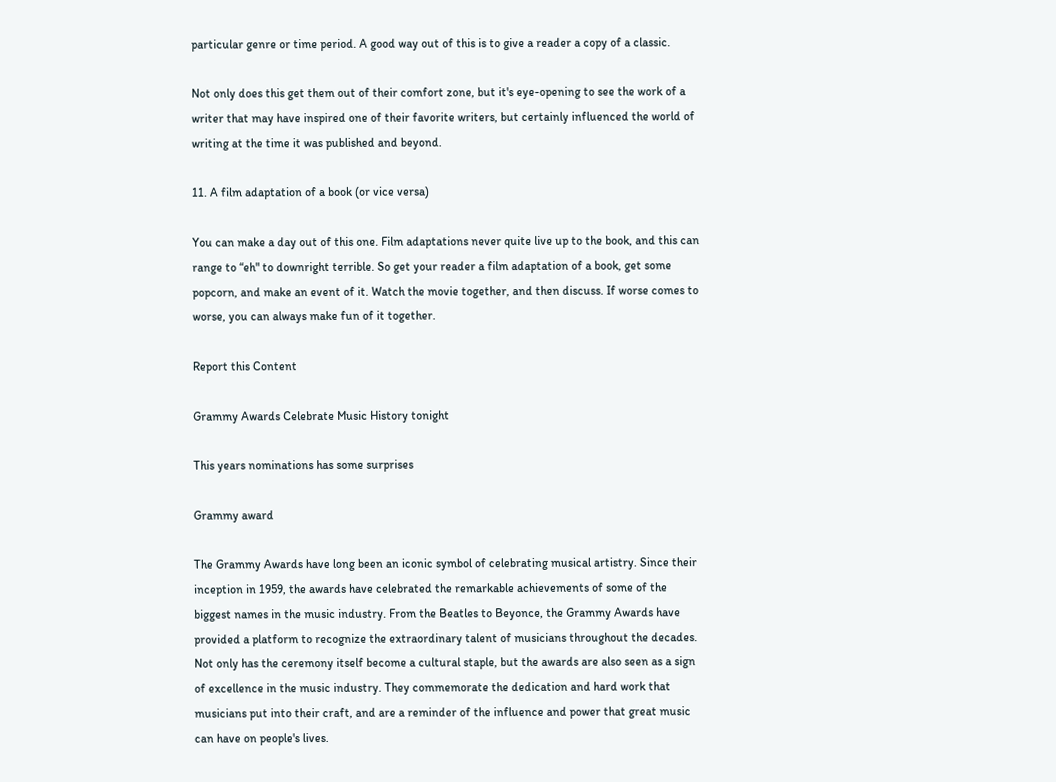particular genre or time period. A good way out of this is to give a reader a copy of a classic.

Not only does this get them out of their comfort zone, but it's eye-opening to see the work of a writer that may have inspired one of their favorite writers, but certainly influenced the world of writing at the time it was published and beyond.

11. A film adaptation of a book (or vice versa)

You can make a day out of this one. Film adaptations never quite live up to the book, and this can range to “eh" to downright terrible. So get your reader a film adaptation of a book, get some popcorn, and make an event of it. Watch the movie together, and then discuss. If worse comes to worse, you can always make fun of it together.

Report this Content

Grammy Awards Celebrate Music History tonight

This years nominations has some surprises

Grammy award

The Grammy Awards have long been an iconic symbol of celebrating musical artistry. Since their inception in 1959, the awards have celebrated the remarkable achievements of some of the biggest names in the music industry. From the Beatles to Beyonce, the Grammy Awards have provided a platform to recognize the extraordinary talent of musicians throughout the decades. Not only has the ceremony itself become a cultural staple, but the awards are also seen as a sign of excellence in the music industry. They commemorate the dedication and hard work that musicians put into their craft, and are a reminder of the influence and power that great music can have on people's lives.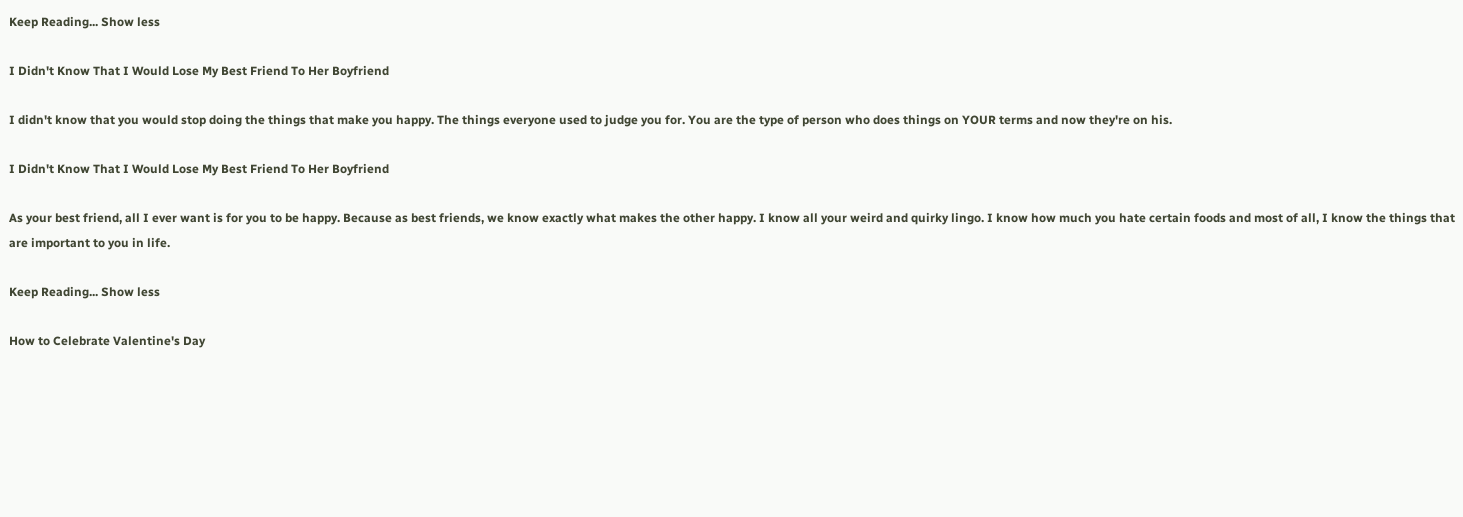Keep Reading... Show less

I Didn't Know That I Would Lose My Best Friend To Her Boyfriend

I didn't know that you would stop doing the things that make you happy. The things everyone used to judge you for. You are the type of person who does things on YOUR terms and now they're on his.

I Didn't Know That I Would Lose My Best Friend To Her Boyfriend

As your best friend, all I ever want is for you to be happy. Because as best friends, we know exactly what makes the other happy. I know all your weird and quirky lingo. I know how much you hate certain foods and most of all, I know the things that are important to you in life.

Keep Reading... Show less

How to Celebrate Valentine's Day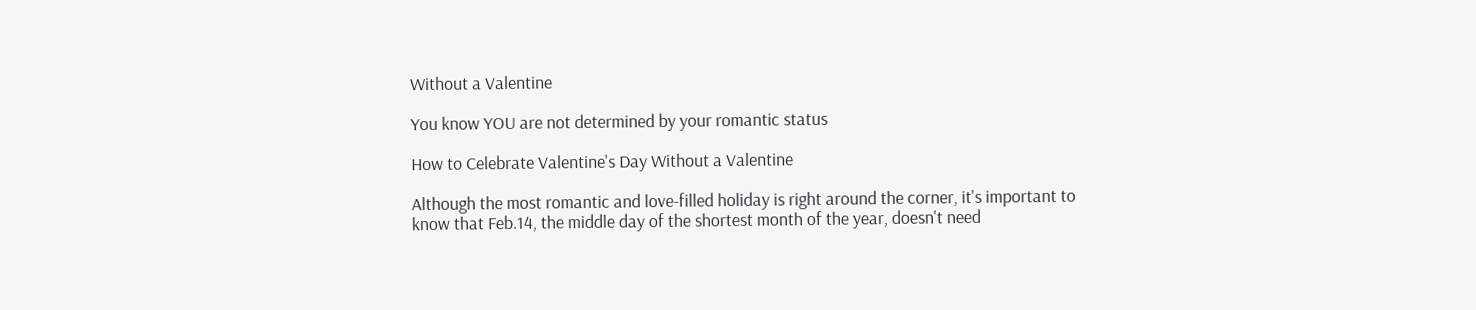Without a Valentine

You know YOU are not determined by your romantic status

How to Celebrate Valentine's Day Without a Valentine

Although the most romantic and love-filled holiday is right around the corner, it's important to know that Feb.14, the middle day of the shortest month of the year, doesn't need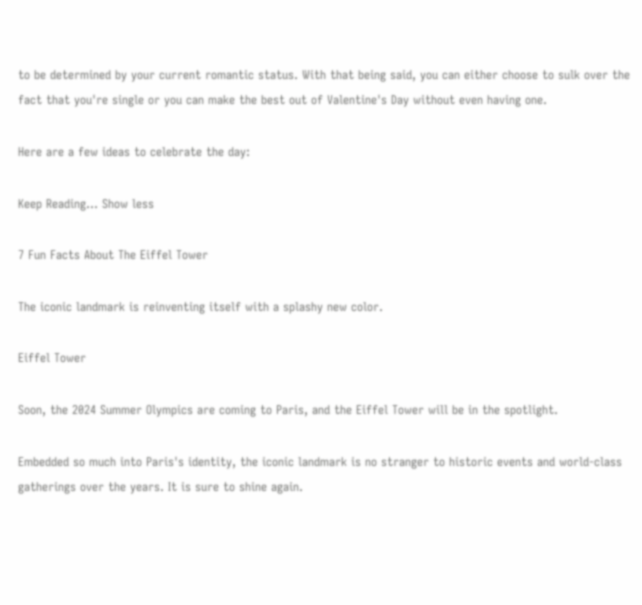to be determined by your current romantic status. With that being said, you can either choose to sulk over the fact that you're single or you can make the best out of Valentine's Day without even having one.

Here are a few ideas to celebrate the day:

Keep Reading... Show less

7 Fun Facts About The Eiffel Tower

The iconic landmark is reinventing itself with a splashy new color.

Eiffel Tower

Soon, the 2024 Summer Olympics are coming to Paris, and the Eiffel Tower will be in the spotlight.

Embedded so much into Paris's identity, the iconic landmark is no stranger to historic events and world-class gatherings over the years. It is sure to shine again.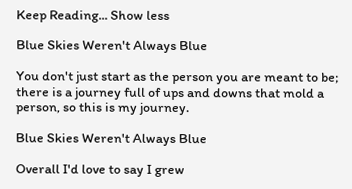Keep Reading... Show less

Blue Skies Weren't Always Blue

You don't just start as the person you are meant to be; there is a journey full of ups and downs that mold a person, so this is my journey.

Blue Skies Weren't Always Blue

Overall I'd love to say I grew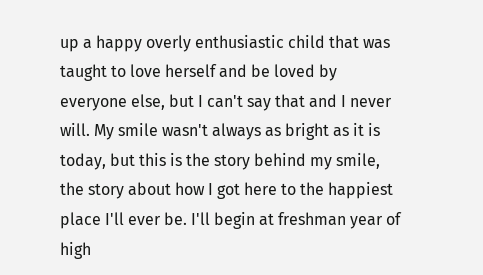up a happy overly enthusiastic child that was taught to love herself and be loved by everyone else, but I can't say that and I never will. My smile wasn't always as bright as it is today, but this is the story behind my smile, the story about how I got here to the happiest place I'll ever be. I'll begin at freshman year of high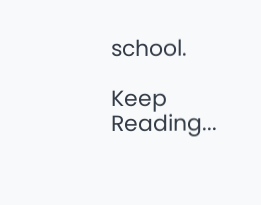school.

Keep Reading...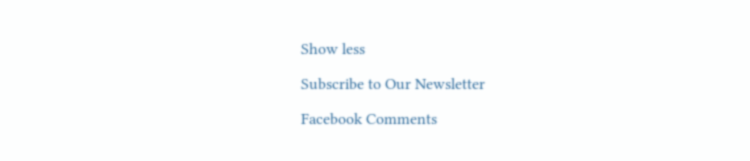Show less

Subscribe to Our Newsletter

Facebook Comments